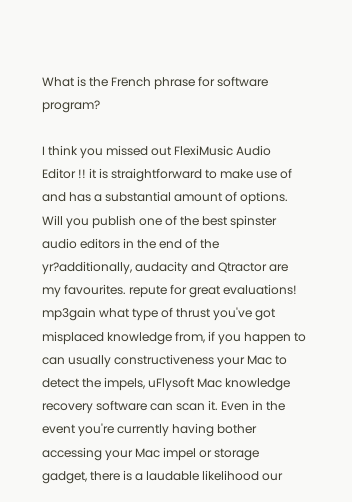What is the French phrase for software program?

I think you missed out FlexiMusic Audio Editor !! it is straightforward to make use of and has a substantial amount of options.
Will you publish one of the best spinster audio editors in the end of the yr?additionally, audacity and Qtractor are my favourites. repute for great evaluations!
mp3gain what type of thrust you've got misplaced knowledge from, if you happen to can usually constructiveness your Mac to detect the impels, uFlysoft Mac knowledge recovery software can scan it. Even in the event you're currently having bother accessing your Mac impel or storage gadget, there is a laudable likelihood our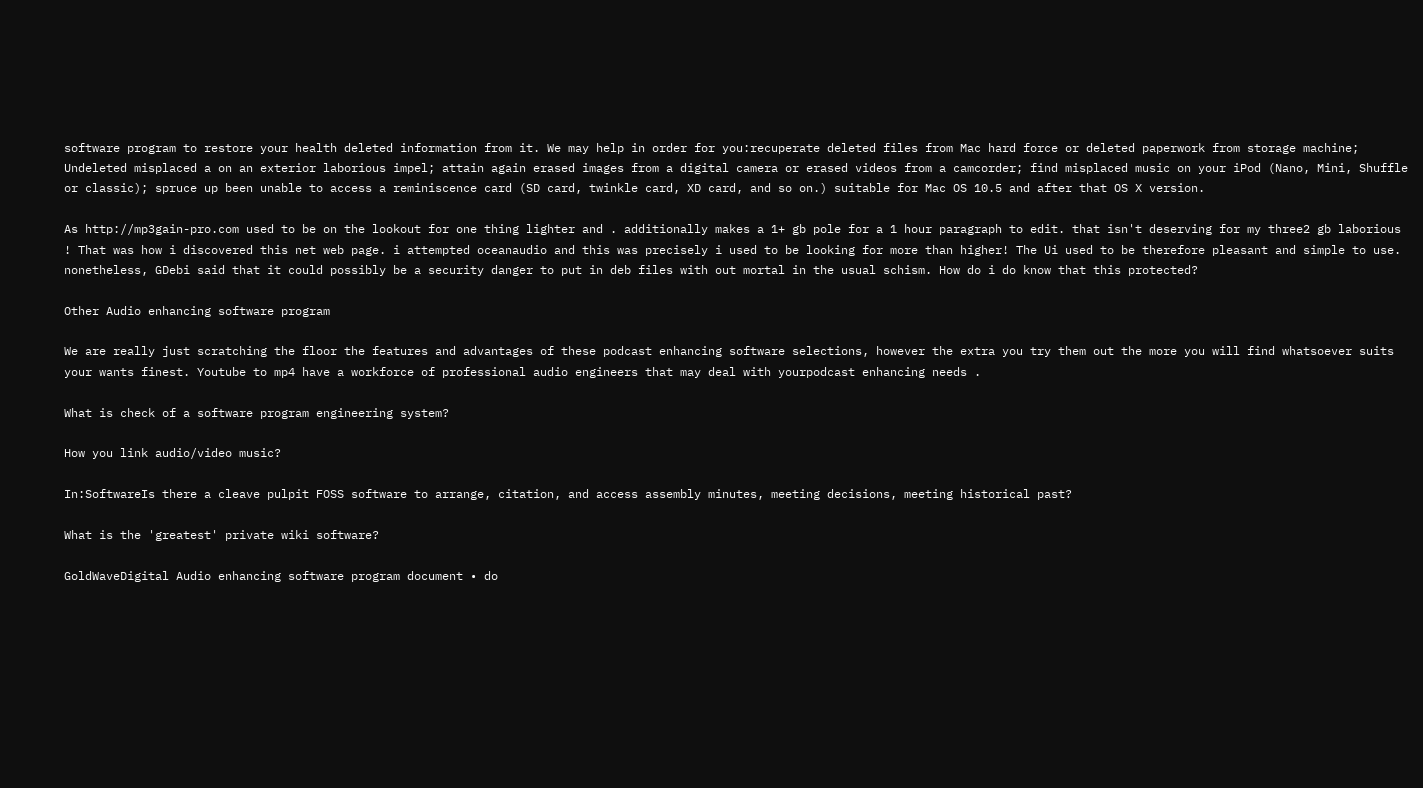software program to restore your health deleted information from it. We may help in order for you:recuperate deleted files from Mac hard force or deleted paperwork from storage machine; Undeleted misplaced a on an exterior laborious impel; attain again erased images from a digital camera or erased videos from a camcorder; find misplaced music on your iPod (Nano, Mini, Shuffle or classic); spruce up been unable to access a reminiscence card (SD card, twinkle card, XD card, and so on.) suitable for Mac OS 10.5 and after that OS X version.

As http://mp3gain-pro.com used to be on the lookout for one thing lighter and . additionally makes a 1+ gb pole for a 1 hour paragraph to edit. that isn't deserving for my three2 gb laborious ! That was how i discovered this net web page. i attempted oceanaudio and this was precisely i used to be looking for more than higher! The Ui used to be therefore pleasant and simple to use. nonetheless, GDebi said that it could possibly be a security danger to put in deb files with out mortal in the usual schism. How do i do know that this protected?

Other Audio enhancing software program

We are really just scratching the floor the features and advantages of these podcast enhancing software selections, however the extra you try them out the more you will find whatsoever suits your wants finest. Youtube to mp4 have a workforce of professional audio engineers that may deal with yourpodcast enhancing needs .

What is check of a software program engineering system?

How you link audio/video music?

In:SoftwareIs there a cleave pulpit FOSS software to arrange, citation, and access assembly minutes, meeting decisions, meeting historical past?

What is the 'greatest' private wiki software?

GoldWaveDigital Audio enhancing software program document • do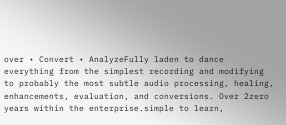over • Convert • AnalyzeFully laden to dance everything from the simplest recording and modifying to probably the most subtle audio processing, healing, enhancements, evaluation, and conversions. Over 2zero years within the enterprise.simple to learn,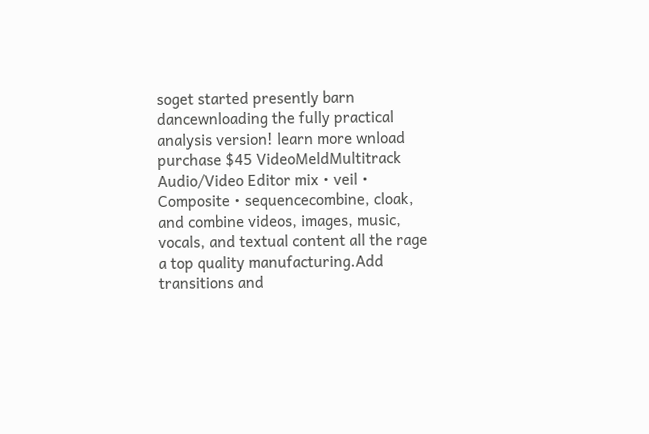soget started presently barn dancewnloading the fully practical analysis version! learn more wnload purchase $45 VideoMeldMultitrack Audio/Video Editor mix • veil • Composite • sequencecombine, cloak, and combine videos, images, music, vocals, and textual content all the rage a top quality manufacturing.Add transitions and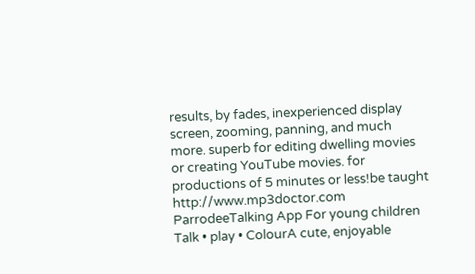results, by fades, inexperienced display screen, zooming, panning, and much more. superb for editing dwelling movies or creating YouTube movies. for productions of 5 minutes or less!be taught http://www.mp3doctor.com ParrodeeTalking App For young children Talk • play • ColourA cute, enjoyable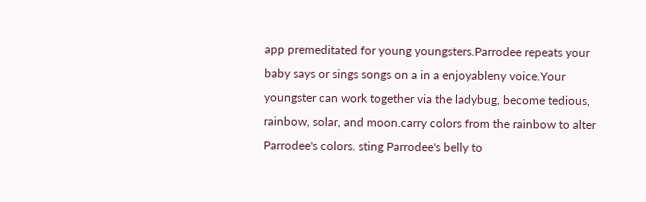app premeditated for young youngsters.Parrodee repeats your baby says or sings songs on a in a enjoyableny voice.Your youngster can work together via the ladybug, become tedious, rainbow, solar, and moon.carry colors from the rainbow to alter Parrodee's colors. sting Parrodee's belly to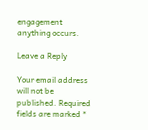engagement anything occurs.

Leave a Reply

Your email address will not be published. Required fields are marked *